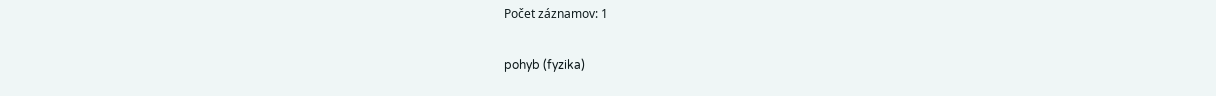Počet záznamov: 1

pohyb (fyzika)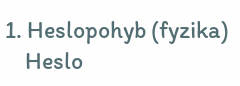1. Heslopohyb (fyzika)
    Heslo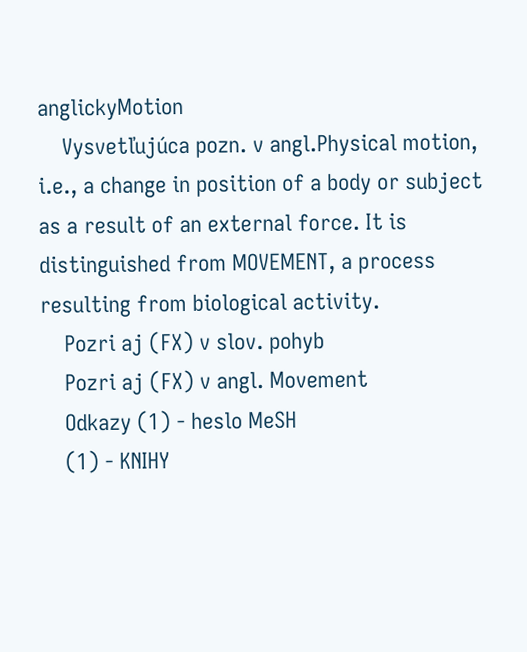anglickyMotion
    Vysvetľujúca pozn. v angl.Physical motion, i.e., a change in position of a body or subject as a result of an external force. It is distinguished from MOVEMENT, a process resulting from biological activity.
    Pozri aj (FX) v slov. pohyb
    Pozri aj (FX) v angl. Movement
    Odkazy (1) - heslo MeSH
    (1) - KNIHY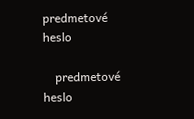predmetové heslo

    predmetové heslo